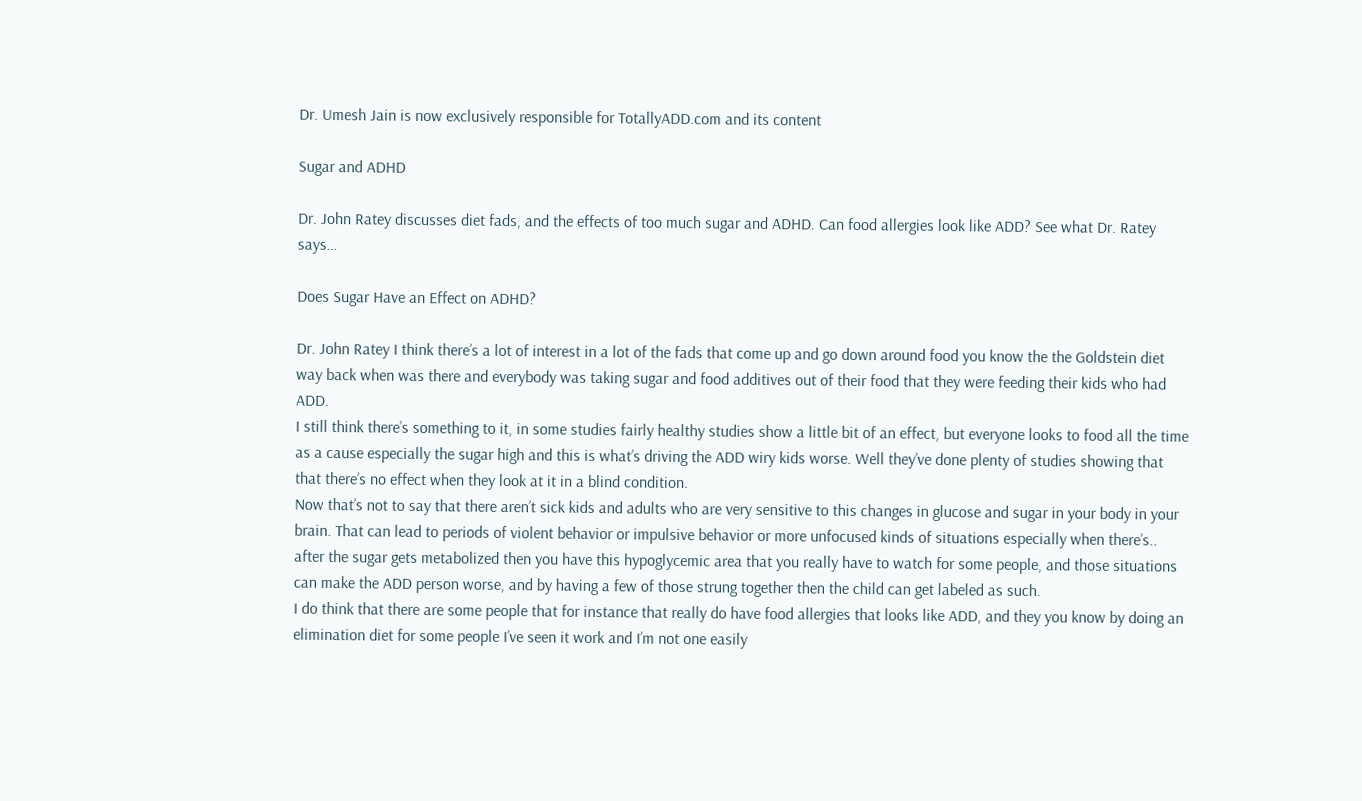Dr. Umesh Jain is now exclusively responsible for TotallyADD.com and its content

Sugar and ADHD

Dr. John Ratey discusses diet fads, and the effects of too much sugar and ADHD. Can food allergies look like ADD? See what Dr. Ratey says…

Does Sugar Have an Effect on ADHD?

Dr. John Ratey I think there’s a lot of interest in a lot of the fads that come up and go down around food you know the the Goldstein diet way back when was there and everybody was taking sugar and food additives out of their food that they were feeding their kids who had ADD.
I still think there’s something to it, in some studies fairly healthy studies show a little bit of an effect, but everyone looks to food all the time as a cause especially the sugar high and this is what’s driving the ADD wiry kids worse. Well they’ve done plenty of studies showing that that there’s no effect when they look at it in a blind condition.
Now that’s not to say that there aren’t sick kids and adults who are very sensitive to this changes in glucose and sugar in your body in your brain. That can lead to periods of violent behavior or impulsive behavior or more unfocused kinds of situations especially when there’s.. after the sugar gets metabolized then you have this hypoglycemic area that you really have to watch for some people, and those situations can make the ADD person worse, and by having a few of those strung together then the child can get labeled as such.
I do think that there are some people that for instance that really do have food allergies that looks like ADD, and they you know by doing an elimination diet for some people I’ve seen it work and I’m not one easily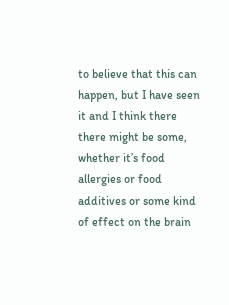to believe that this can happen, but I have seen it and I think there there might be some, whether it’s food allergies or food additives or some kind of effect on the brain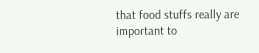that food stuffs really are important to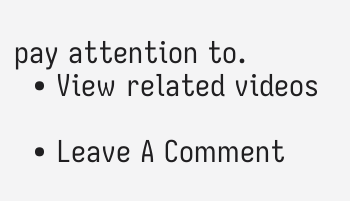pay attention to.
  • View related videos

  • Leave A Comment